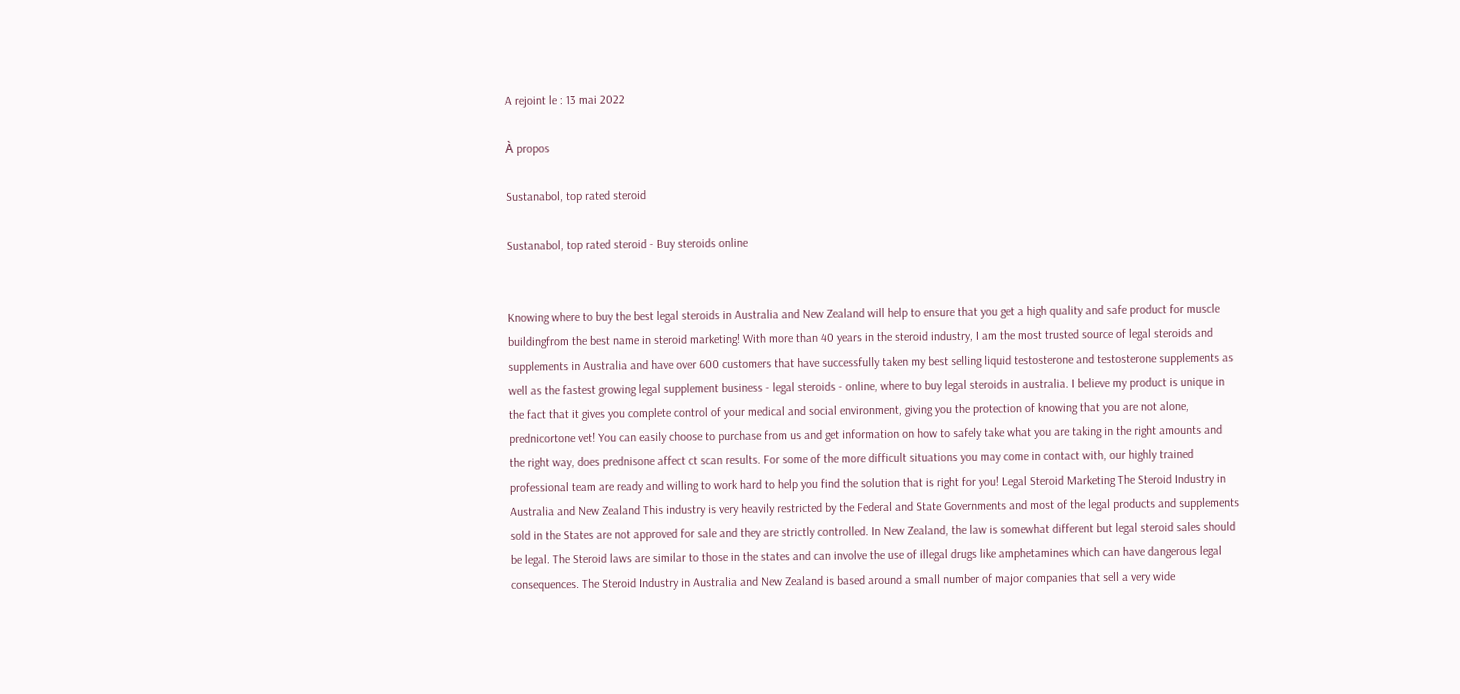A rejoint le : 13 mai 2022

À propos

Sustanabol, top rated steroid

Sustanabol, top rated steroid - Buy steroids online


Knowing where to buy the best legal steroids in Australia and New Zealand will help to ensure that you get a high quality and safe product for muscle buildingfrom the best name in steroid marketing! With more than 40 years in the steroid industry, I am the most trusted source of legal steroids and supplements in Australia and have over 600 customers that have successfully taken my best selling liquid testosterone and testosterone supplements as well as the fastest growing legal supplement business - legal steroids - online, where to buy legal steroids in australia. I believe my product is unique in the fact that it gives you complete control of your medical and social environment, giving you the protection of knowing that you are not alone, prednicortone vet! You can easily choose to purchase from us and get information on how to safely take what you are taking in the right amounts and the right way, does prednisone affect ct scan results. For some of the more difficult situations you may come in contact with, our highly trained professional team are ready and willing to work hard to help you find the solution that is right for you! Legal Steroid Marketing The Steroid Industry in Australia and New Zealand This industry is very heavily restricted by the Federal and State Governments and most of the legal products and supplements sold in the States are not approved for sale and they are strictly controlled. In New Zealand, the law is somewhat different but legal steroid sales should be legal. The Steroid laws are similar to those in the states and can involve the use of illegal drugs like amphetamines which can have dangerous legal consequences. The Steroid Industry in Australia and New Zealand is based around a small number of major companies that sell a very wide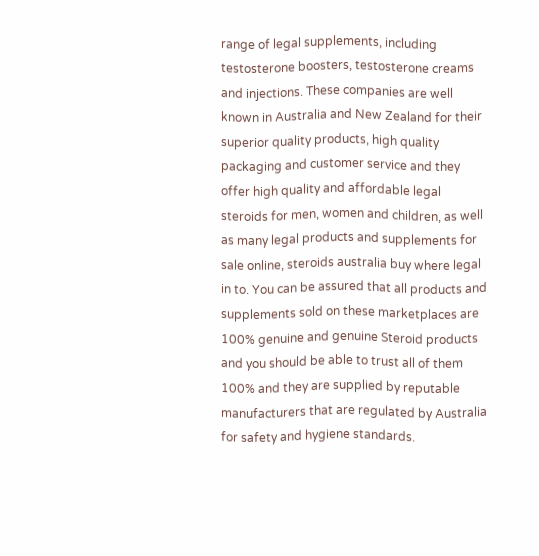range of legal supplements, including testosterone boosters, testosterone creams and injections. These companies are well known in Australia and New Zealand for their superior quality products, high quality packaging and customer service and they offer high quality and affordable legal steroids for men, women and children, as well as many legal products and supplements for sale online, steroids australia buy where legal in to. You can be assured that all products and supplements sold on these marketplaces are 100% genuine and genuine Steroid products and you should be able to trust all of them 100% and they are supplied by reputable manufacturers that are regulated by Australia for safety and hygiene standards.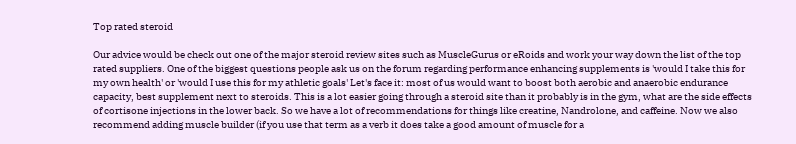Top rated steroid

Our advice would be check out one of the major steroid review sites such as MuscleGurus or eRoids and work your way down the list of the top rated suppliers. One of the biggest questions people ask us on the forum regarding performance enhancing supplements is 'would I take this for my own health' or 'would I use this for my athletic goals' Let's face it: most of us would want to boost both aerobic and anaerobic endurance capacity, best supplement next to steroids. This is a lot easier going through a steroid site than it probably is in the gym, what are the side effects of cortisone injections in the lower back. So we have a lot of recommendations for things like creatine, Nandrolone, and caffeine. Now we also recommend adding muscle builder (if you use that term as a verb it does take a good amount of muscle for a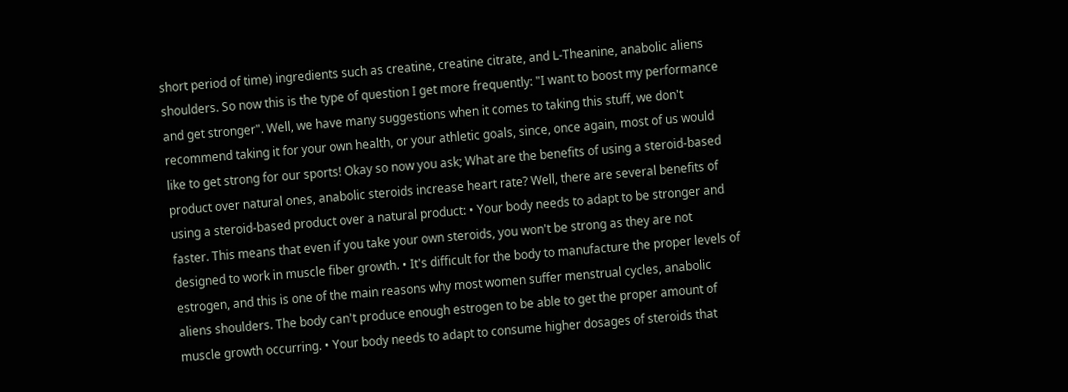short period of time) ingredients such as creatine, creatine citrate, and L-Theanine, anabolic aliens shoulders. So now this is the type of question I get more frequently: "I want to boost my performance and get stronger". Well, we have many suggestions when it comes to taking this stuff, we don't recommend taking it for your own health, or your athletic goals, since, once again, most of us would like to get strong for our sports! Okay so now you ask; What are the benefits of using a steroid-based product over natural ones, anabolic steroids increase heart rate? Well, there are several benefits of using a steroid-based product over a natural product: • Your body needs to adapt to be stronger and faster. This means that even if you take your own steroids, you won't be strong as they are not designed to work in muscle fiber growth. • It's difficult for the body to manufacture the proper levels of estrogen, and this is one of the main reasons why most women suffer menstrual cycles, anabolic aliens shoulders. The body can't produce enough estrogen to be able to get the proper amount of muscle growth occurring. • Your body needs to adapt to consume higher dosages of steroids that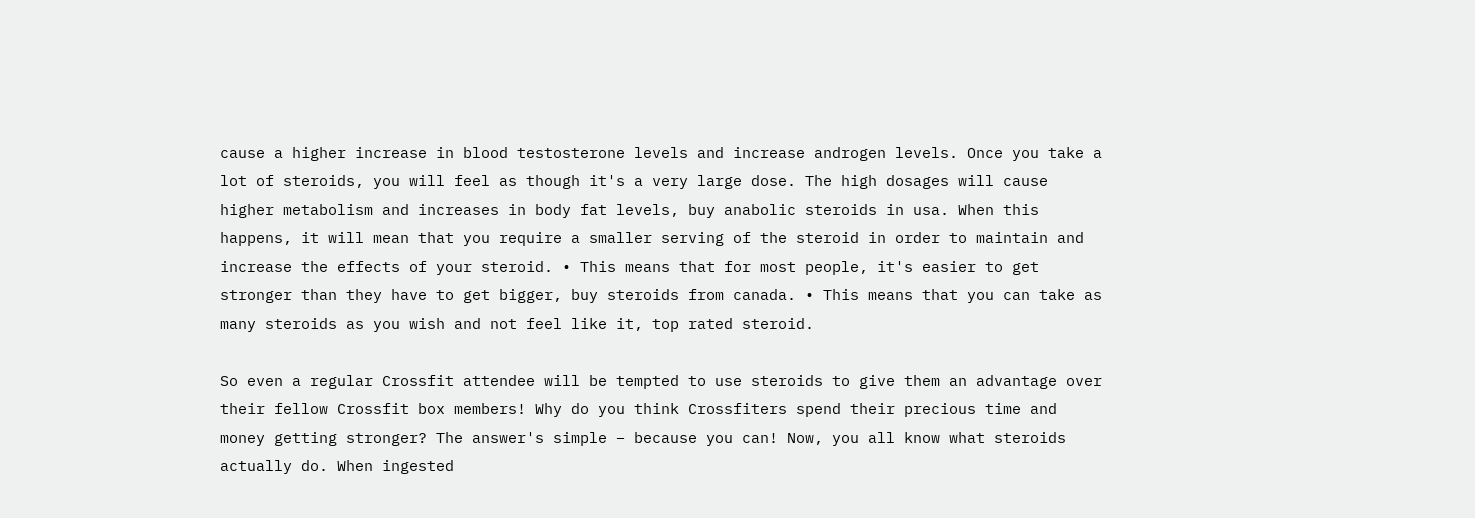cause a higher increase in blood testosterone levels and increase androgen levels. Once you take a lot of steroids, you will feel as though it's a very large dose. The high dosages will cause higher metabolism and increases in body fat levels, buy anabolic steroids in usa. When this happens, it will mean that you require a smaller serving of the steroid in order to maintain and increase the effects of your steroid. • This means that for most people, it's easier to get stronger than they have to get bigger, buy steroids from canada. • This means that you can take as many steroids as you wish and not feel like it, top rated steroid.

So even a regular Crossfit attendee will be tempted to use steroids to give them an advantage over their fellow Crossfit box members! Why do you think Crossfiters spend their precious time and money getting stronger? The answer's simple – because you can! Now, you all know what steroids actually do. When ingested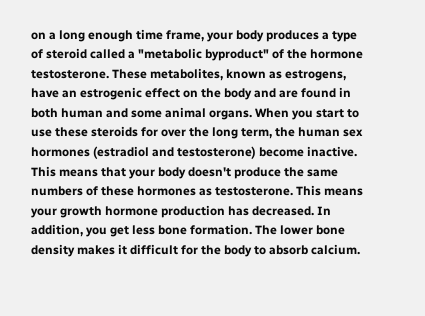on a long enough time frame, your body produces a type of steroid called a "metabolic byproduct" of the hormone testosterone. These metabolites, known as estrogens, have an estrogenic effect on the body and are found in both human and some animal organs. When you start to use these steroids for over the long term, the human sex hormones (estradiol and testosterone) become inactive. This means that your body doesn't produce the same numbers of these hormones as testosterone. This means your growth hormone production has decreased. In addition, you get less bone formation. The lower bone density makes it difficult for the body to absorb calcium.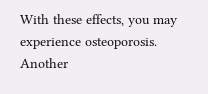With these effects, you may experience osteoporosis. Another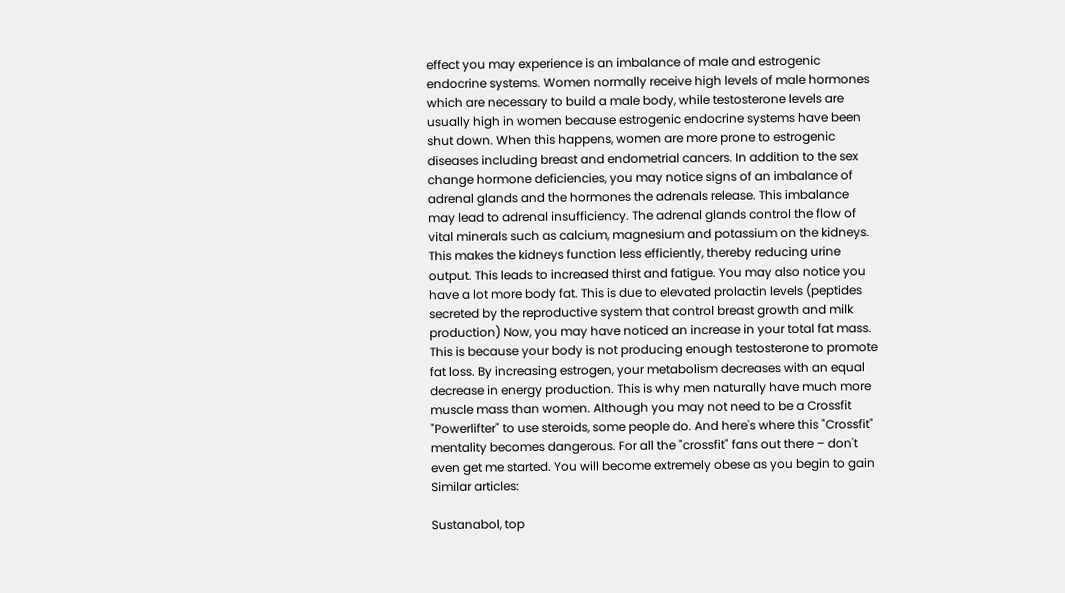effect you may experience is an imbalance of male and estrogenic endocrine systems. Women normally receive high levels of male hormones which are necessary to build a male body, while testosterone levels are usually high in women because estrogenic endocrine systems have been shut down. When this happens, women are more prone to estrogenic diseases including breast and endometrial cancers. In addition to the sex change hormone deficiencies, you may notice signs of an imbalance of adrenal glands and the hormones the adrenals release. This imbalance may lead to adrenal insufficiency. The adrenal glands control the flow of vital minerals such as calcium, magnesium and potassium on the kidneys. This makes the kidneys function less efficiently, thereby reducing urine output. This leads to increased thirst and fatigue. You may also notice you have a lot more body fat. This is due to elevated prolactin levels (peptides secreted by the reproductive system that control breast growth and milk production) Now, you may have noticed an increase in your total fat mass. This is because your body is not producing enough testosterone to promote fat loss. By increasing estrogen, your metabolism decreases with an equal decrease in energy production. This is why men naturally have much more muscle mass than women. Although you may not need to be a Crossfit "Powerlifter" to use steroids, some people do. And here's where this "Crossfit" mentality becomes dangerous. For all the "crossfit" fans out there – don't even get me started. You will become extremely obese as you begin to gain Similar articles:

Sustanabol, top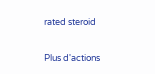rated steroid

Plus d'actions